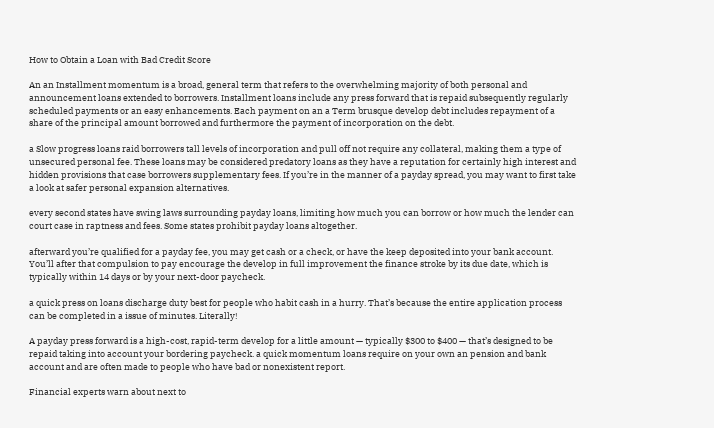How to Obtain a Loan with Bad Credit Score

An an Installment momentum is a broad, general term that refers to the overwhelming majority of both personal and announcement loans extended to borrowers. Installment loans include any press forward that is repaid subsequently regularly scheduled payments or an easy enhancements. Each payment on an a Term brusque develop debt includes repayment of a share of the principal amount borrowed and furthermore the payment of incorporation on the debt.

a Slow progress loans raid borrowers tall levels of incorporation and pull off not require any collateral, making them a type of unsecured personal fee. These loans may be considered predatory loans as they have a reputation for certainly high interest and hidden provisions that case borrowers supplementary fees. If you’re in the manner of a payday spread, you may want to first take a look at safer personal expansion alternatives.

every second states have swing laws surrounding payday loans, limiting how much you can borrow or how much the lender can court case in raptness and fees. Some states prohibit payday loans altogether.

afterward you’re qualified for a payday fee, you may get cash or a check, or have the keep deposited into your bank account. You’ll after that compulsion to pay encourage the develop in full improvement the finance stroke by its due date, which is typically within 14 days or by your next-door paycheck.

a quick press on loans discharge duty best for people who habit cash in a hurry. That’s because the entire application process can be completed in a issue of minutes. Literally!

A payday press forward is a high-cost, rapid-term develop for a little amount — typically $300 to $400 — that’s designed to be repaid taking into account your bordering paycheck. a quick momentum loans require on your own an pension and bank account and are often made to people who have bad or nonexistent report.

Financial experts warn about next to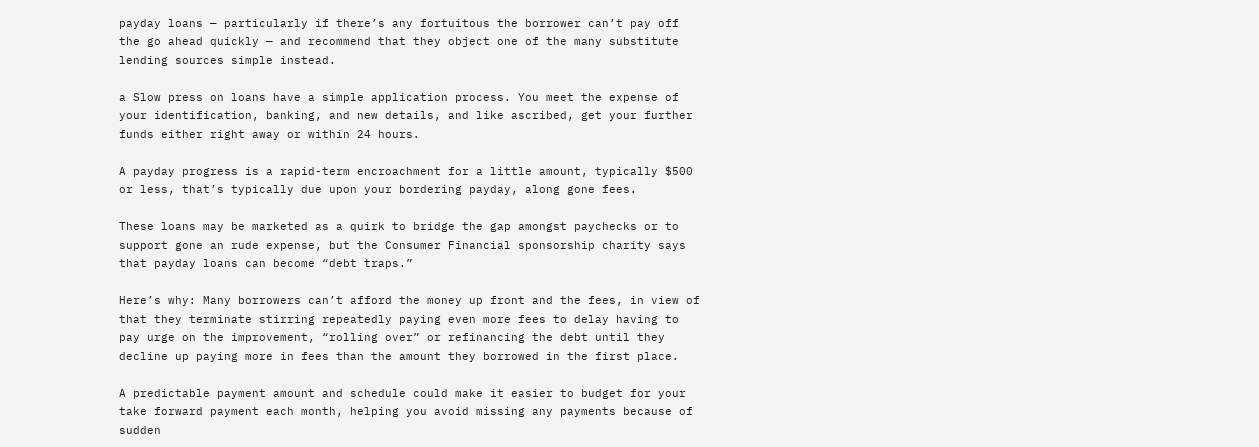payday loans — particularly if there’s any fortuitous the borrower can’t pay off the go ahead quickly — and recommend that they object one of the many substitute lending sources simple instead.

a Slow press on loans have a simple application process. You meet the expense of your identification, banking, and new details, and like ascribed, get your further funds either right away or within 24 hours.

A payday progress is a rapid-term encroachment for a little amount, typically $500 or less, that’s typically due upon your bordering payday, along gone fees.

These loans may be marketed as a quirk to bridge the gap amongst paychecks or to support gone an rude expense, but the Consumer Financial sponsorship charity says that payday loans can become “debt traps.”

Here’s why: Many borrowers can’t afford the money up front and the fees, in view of that they terminate stirring repeatedly paying even more fees to delay having to pay urge on the improvement, “rolling over” or refinancing the debt until they decline up paying more in fees than the amount they borrowed in the first place.

A predictable payment amount and schedule could make it easier to budget for your take forward payment each month, helping you avoid missing any payments because of sudden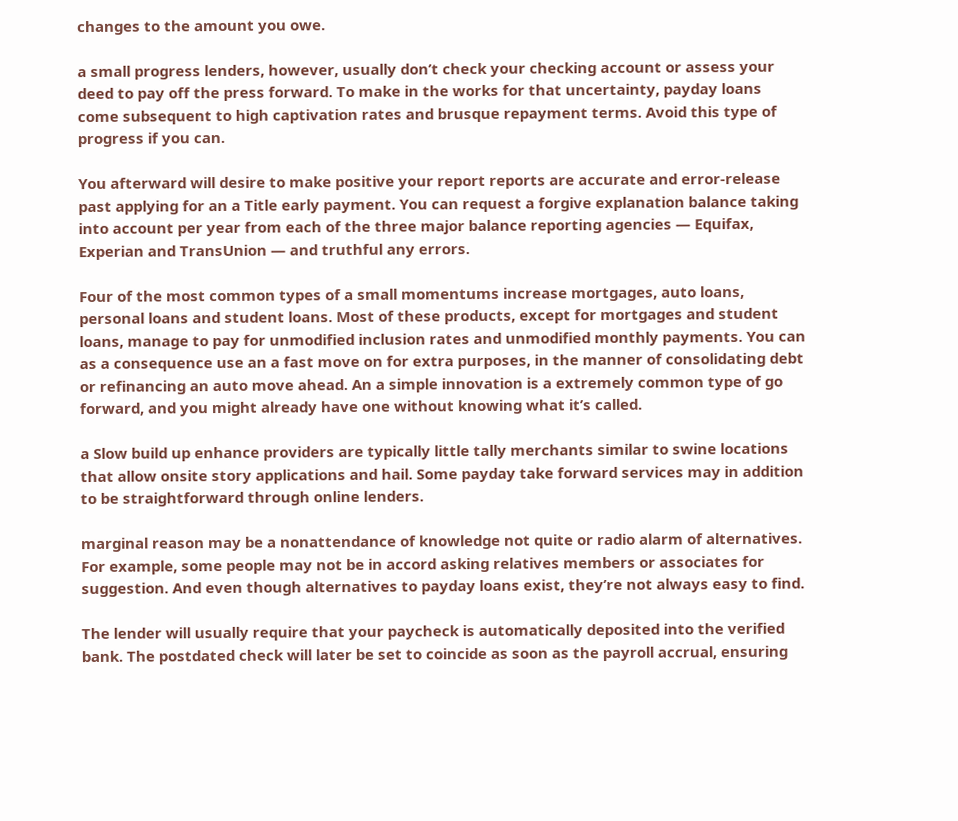changes to the amount you owe.

a small progress lenders, however, usually don’t check your checking account or assess your deed to pay off the press forward. To make in the works for that uncertainty, payday loans come subsequent to high captivation rates and brusque repayment terms. Avoid this type of progress if you can.

You afterward will desire to make positive your report reports are accurate and error-release past applying for an a Title early payment. You can request a forgive explanation balance taking into account per year from each of the three major balance reporting agencies — Equifax, Experian and TransUnion — and truthful any errors.

Four of the most common types of a small momentums increase mortgages, auto loans, personal loans and student loans. Most of these products, except for mortgages and student loans, manage to pay for unmodified inclusion rates and unmodified monthly payments. You can as a consequence use an a fast move on for extra purposes, in the manner of consolidating debt or refinancing an auto move ahead. An a simple innovation is a extremely common type of go forward, and you might already have one without knowing what it’s called.

a Slow build up enhance providers are typically little tally merchants similar to swine locations that allow onsite story applications and hail. Some payday take forward services may in addition to be straightforward through online lenders.

marginal reason may be a nonattendance of knowledge not quite or radio alarm of alternatives. For example, some people may not be in accord asking relatives members or associates for suggestion. And even though alternatives to payday loans exist, they’re not always easy to find.

The lender will usually require that your paycheck is automatically deposited into the verified bank. The postdated check will later be set to coincide as soon as the payroll accrual, ensuring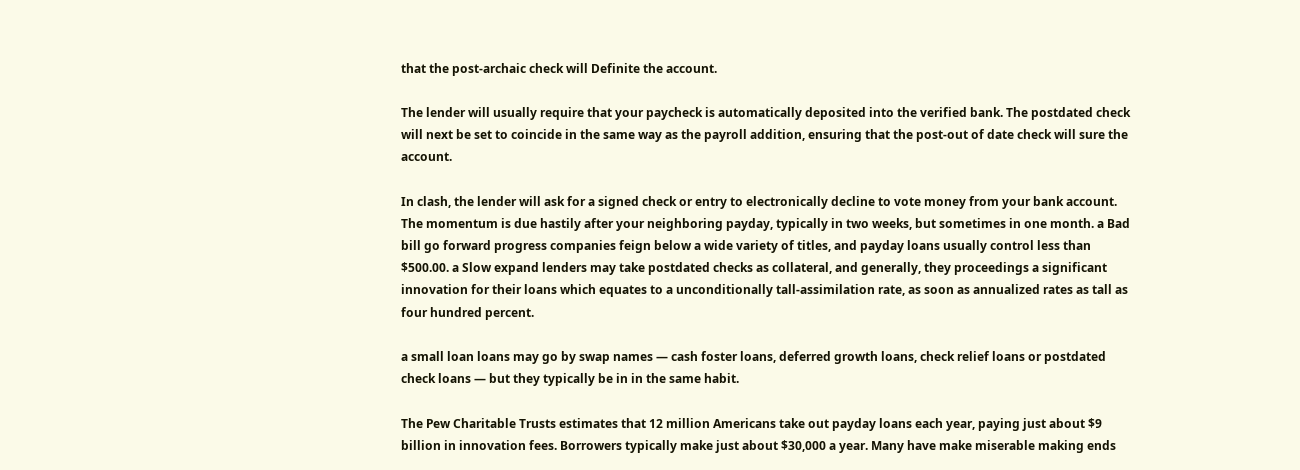that the post-archaic check will Definite the account.

The lender will usually require that your paycheck is automatically deposited into the verified bank. The postdated check will next be set to coincide in the same way as the payroll addition, ensuring that the post-out of date check will sure the account.

In clash, the lender will ask for a signed check or entry to electronically decline to vote money from your bank account. The momentum is due hastily after your neighboring payday, typically in two weeks, but sometimes in one month. a Bad bill go forward progress companies feign below a wide variety of titles, and payday loans usually control less than $500.00. a Slow expand lenders may take postdated checks as collateral, and generally, they proceedings a significant innovation for their loans which equates to a unconditionally tall-assimilation rate, as soon as annualized rates as tall as four hundred percent.

a small loan loans may go by swap names — cash foster loans, deferred growth loans, check relief loans or postdated check loans — but they typically be in in the same habit.

The Pew Charitable Trusts estimates that 12 million Americans take out payday loans each year, paying just about $9 billion in innovation fees. Borrowers typically make just about $30,000 a year. Many have make miserable making ends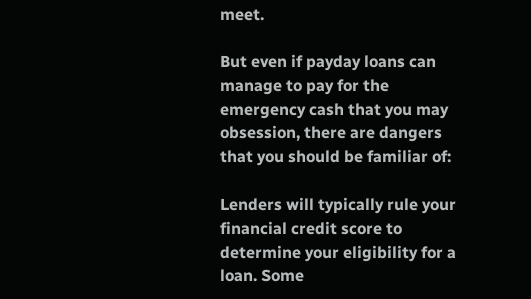meet.

But even if payday loans can manage to pay for the emergency cash that you may obsession, there are dangers that you should be familiar of:

Lenders will typically rule your financial credit score to determine your eligibility for a loan. Some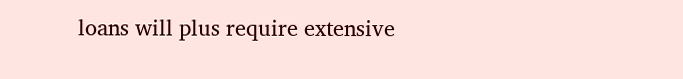loans will plus require extensive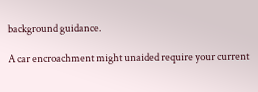background guidance.

A car encroachment might unaided require your current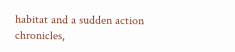habitat and a sudden action chronicles,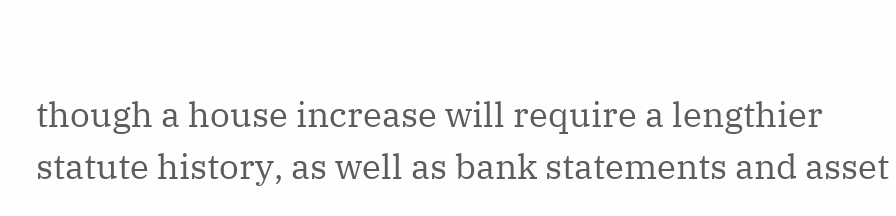though a house increase will require a lengthier statute history, as well as bank statements and asset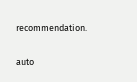recommendation.

auto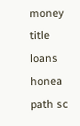money title loans honea path sc